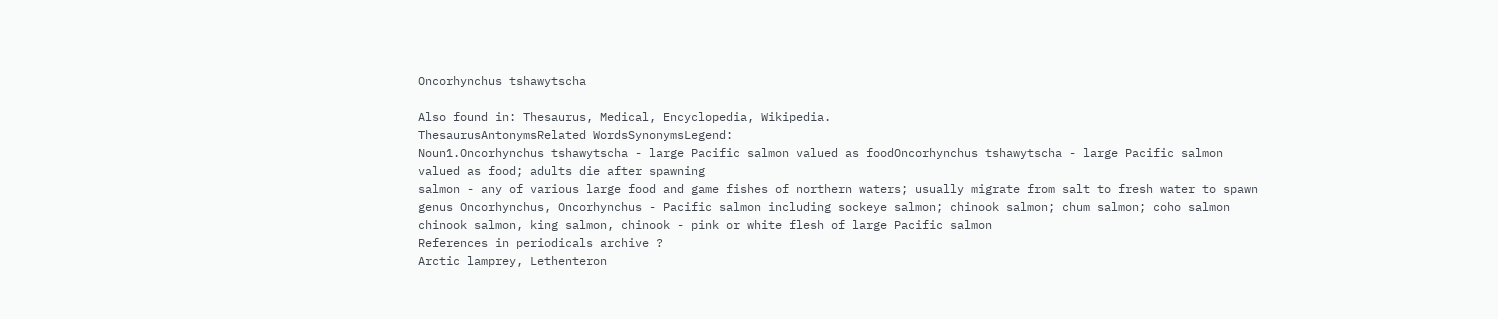Oncorhynchus tshawytscha

Also found in: Thesaurus, Medical, Encyclopedia, Wikipedia.
ThesaurusAntonymsRelated WordsSynonymsLegend:
Noun1.Oncorhynchus tshawytscha - large Pacific salmon valued as foodOncorhynchus tshawytscha - large Pacific salmon valued as food; adults die after spawning
salmon - any of various large food and game fishes of northern waters; usually migrate from salt to fresh water to spawn
genus Oncorhynchus, Oncorhynchus - Pacific salmon including sockeye salmon; chinook salmon; chum salmon; coho salmon
chinook salmon, king salmon, chinook - pink or white flesh of large Pacific salmon
References in periodicals archive ?
Arctic lamprey, Lethenteron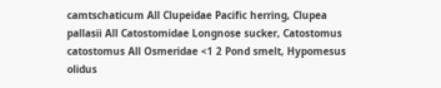camtschaticum All Clupeidae Pacific herring, Clupea pallasii All Catostomidae Longnose sucker, Catostomus catostomus All Osmeridae <1 2 Pond smelt, Hypomesus olidus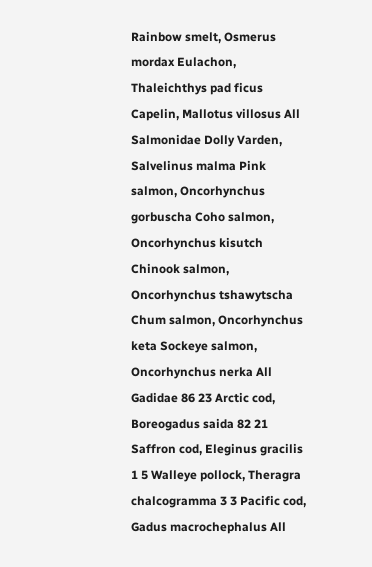Rainbow smelt, Osmerus mordax Eulachon, Thaleichthys pad ficus Capelin, Mallotus villosus All Salmonidae Dolly Varden, Salvelinus malma Pink salmon, Oncorhynchus gorbuscha Coho salmon, Oncorhynchus kisutch Chinook salmon, Oncorhynchus tshawytscha Chum salmon, Oncorhynchus keta Sockeye salmon, Oncorhynchus nerka All Gadidae 86 23 Arctic cod, Boreogadus saida 82 21 Saffron cod, Eleginus gracilis 1 5 Walleye pollock, Theragra chalcogramma 3 3 Pacific cod, Gadus macrochephalus All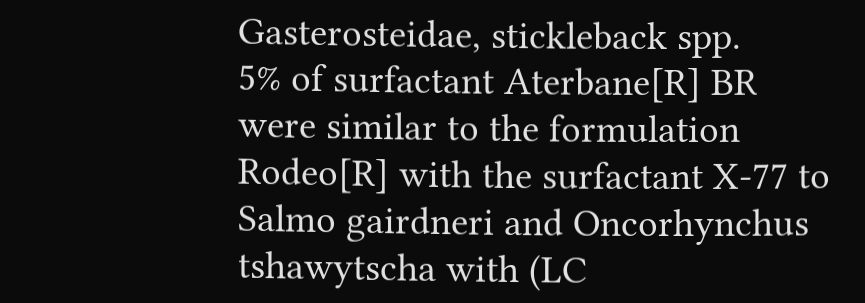Gasterosteidae, stickleback spp.
5% of surfactant Aterbane[R] BR were similar to the formulation Rodeo[R] with the surfactant X-77 to Salmo gairdneri and Oncorhynchus tshawytscha with (LC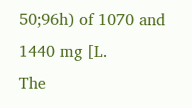50;96h) of 1070 and 1440 mg [L.
The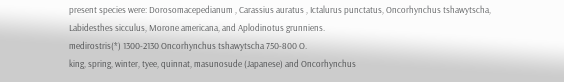present species were: Dorosomacepedianum , Carassius auratus , Ictalurus punctatus, Oncorhynchus tshawytscha, Labidesthes sicculus, Morone americana, and Aplodinotus grunniens.
medirostris(*) 1300-2130 Oncorhynchus tshawytscha 750-800 O.
king, spring, winter, tyee, quinnat, masunosude (Japanese) and Oncorhynchus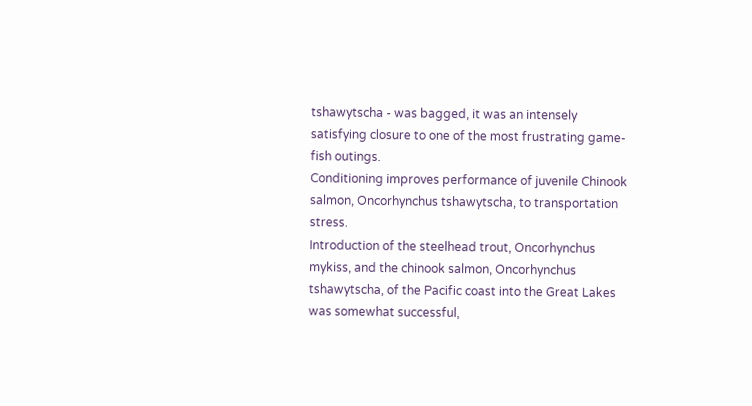tshawytscha - was bagged, it was an intensely satisfying closure to one of the most frustrating game-fish outings.
Conditioning improves performance of juvenile Chinook salmon, Oncorhynchus tshawytscha, to transportation stress.
Introduction of the steelhead trout, Oncorhynchus mykiss, and the chinook salmon, Oncorhynchus tshawytscha, of the Pacific coast into the Great Lakes was somewhat successful,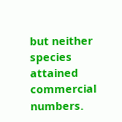but neither species attained commercial numbers.